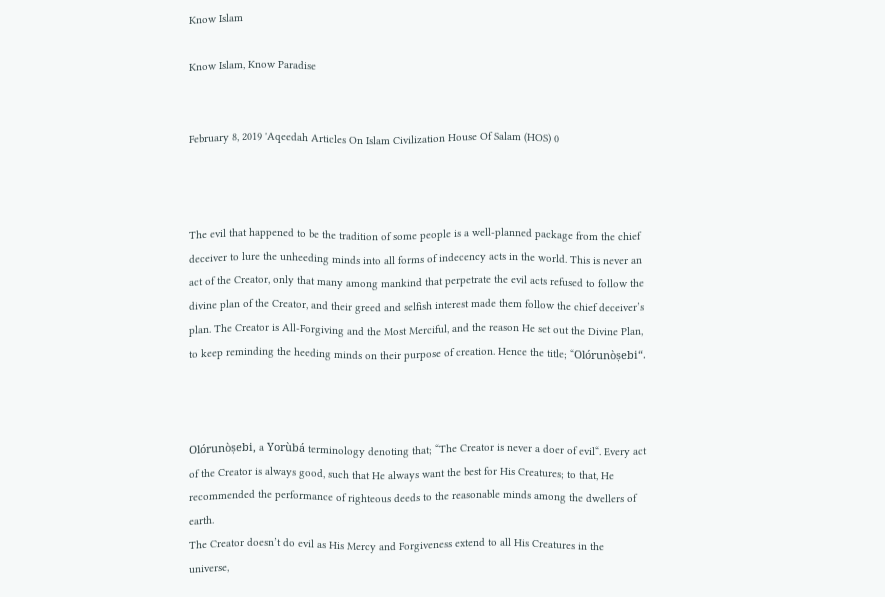Know Islam

Know Islam, Know Paradise


February 8, 2019 'Aqeedah Articles On Islam Civilization House Of Salam (HOS) 0



The evil that happened to be the tradition of some people is a well-planned package from the chief deceiver to lure the unheeding minds into all forms of indecency acts in the world. This is never an act of the Creator, only that many among mankind that perpetrate the evil acts refused to follow the divine plan of the Creator, and their greed and selfish interest made them follow the chief deceiver’s plan. The Creator is All-Forgiving and the Most Merciful, and the reason He set out the Divine Plan, to keep reminding the heeding minds on their purpose of creation. Hence the title; “Olórunòṣebi“.



Olórunòṣebi, a Yorùbá terminology denoting that; “The Creator is never a doer of evil“. Every act of the Creator is always good, such that He always want the best for His Creatures; to that, He recommended the performance of righteous deeds to the reasonable minds among the dwellers of earth.
The Creator doesn’t do evil as His Mercy and Forgiveness extend to all His Creatures in the universe,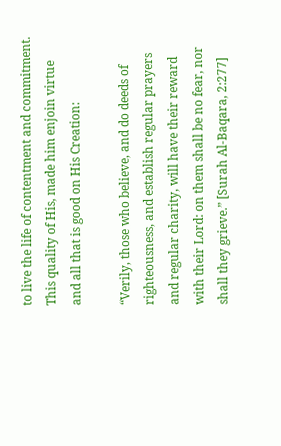to live the life of contentment and commitment. This quality of His, made him enjoin virtue and all that is good on His Creation:

“Verily, those who believe, and do deeds of righteousness, and establish regular prayers and regular charity, will have their reward with their Lord: on them shall be no fear, nor shall they grieve.” [Surah Al-Baqara, 2:277]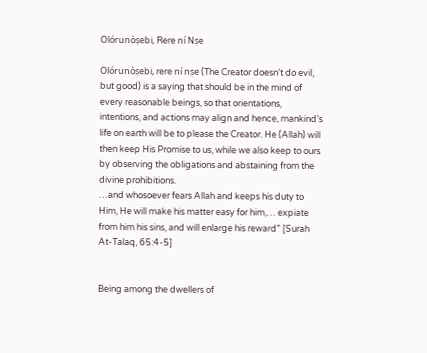Olórunòṣebi, Rere ní Nṣe

Olórunòṣebi, rere ní nṣe (The Creator doesn’t do evil, but good) is a saying that should be in the mind of every reasonable beings, so that orientations, intentions, and actions may align and hence, mankind’s life on earth will be to please the Creator. He (Allah) will then keep His Promise to us, while we also keep to ours by observing the obligations and abstaining from the divine prohibitions.
…and whosoever fears Allah and keeps his duty to Him, He will make his matter easy for him,… expiate from him his sins, and will enlarge his reward” [Surah At-Talaq, 65:4-5]


Being among the dwellers of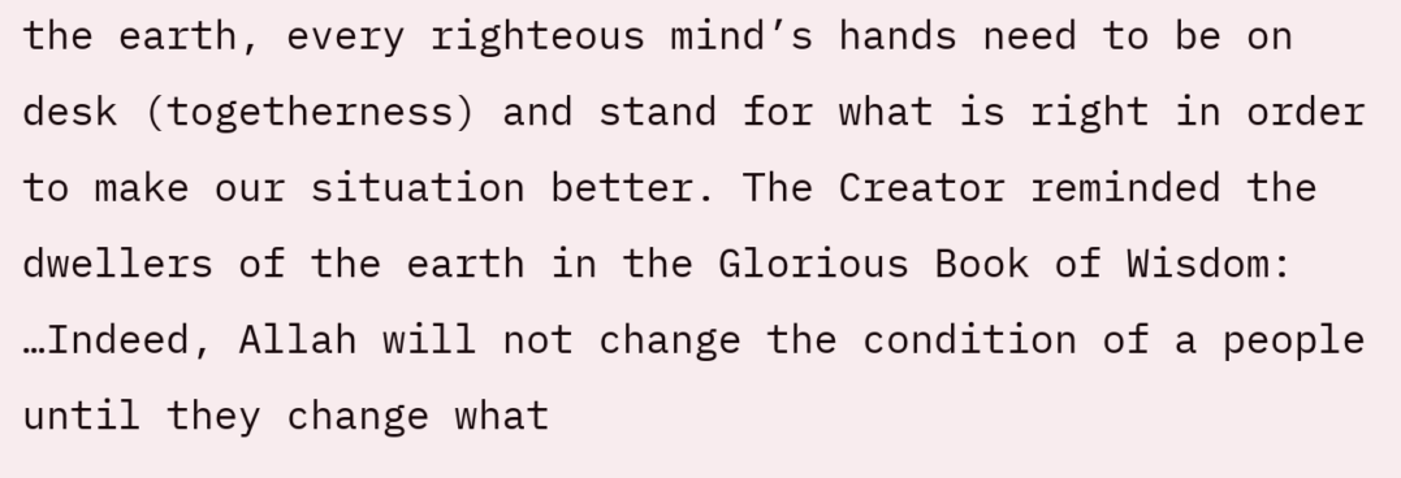the earth, every righteous mind’s hands need to be on desk (togetherness) and stand for what is right in order to make our situation better. The Creator reminded the dwellers of the earth in the Glorious Book of Wisdom:
…Indeed, Allah will not change the condition of a people until they change what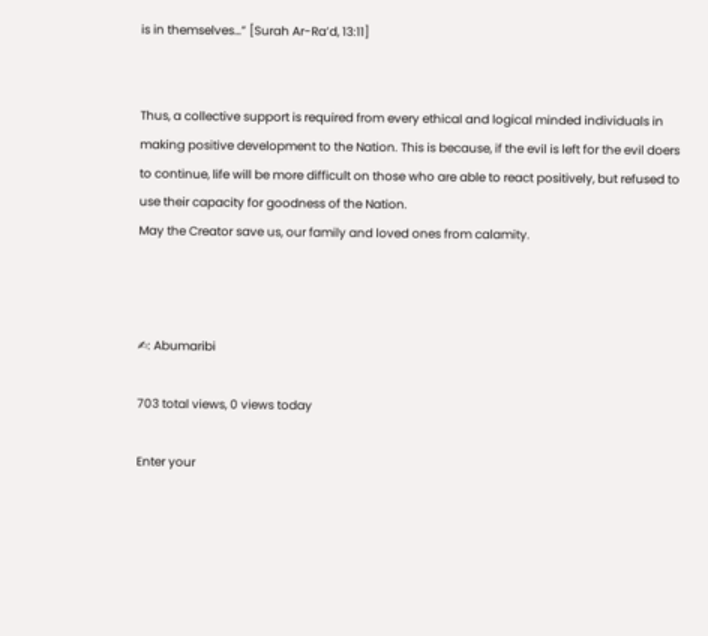is in themselves…” [Surah Ar-Ra’d, 13:11]


Thus, a collective support is required from every ethical and logical minded individuals in making positive development to the Nation. This is because, if the evil is left for the evil doers to continue, life will be more difficult on those who are able to react positively, but refused to use their capacity for goodness of the Nation.
May the Creator save us, our family and loved ones from calamity.



✍: Abumaribi

703 total views, 0 views today

Enter your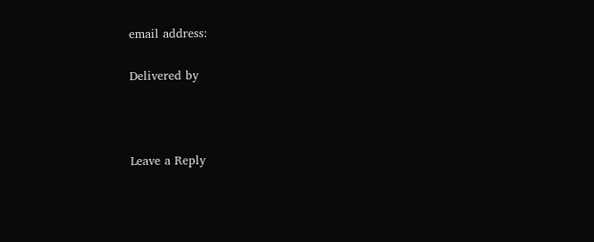email address:

Delivered by



Leave a Reply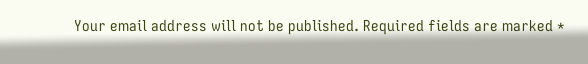Your email address will not be published. Required fields are marked *